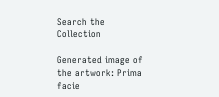Search the Collection

Generated image of the artwork: Prima facie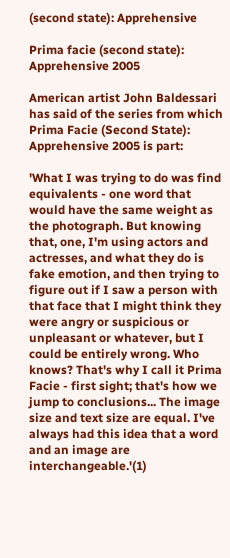(second state): Apprehensive

Prima facie (second state): Apprehensive 2005

American artist John Baldessari has said of the series from which Prima Facie (Second State): Apprehensive 2005 is part:

'What I was trying to do was find equivalents - one word that would have the same weight as the photograph. But knowing that, one, I'm using actors and actresses, and what they do is fake emotion, and then trying to figure out if I saw a person with that face that I might think they were angry or suspicious or unpleasant or whatever, but I could be entirely wrong. Who knows? That's why I call it Prima Facie - first sight; that's how we jump to conclusions... The image size and text size are equal. I've always had this idea that a word and an image are interchangeable.'(1)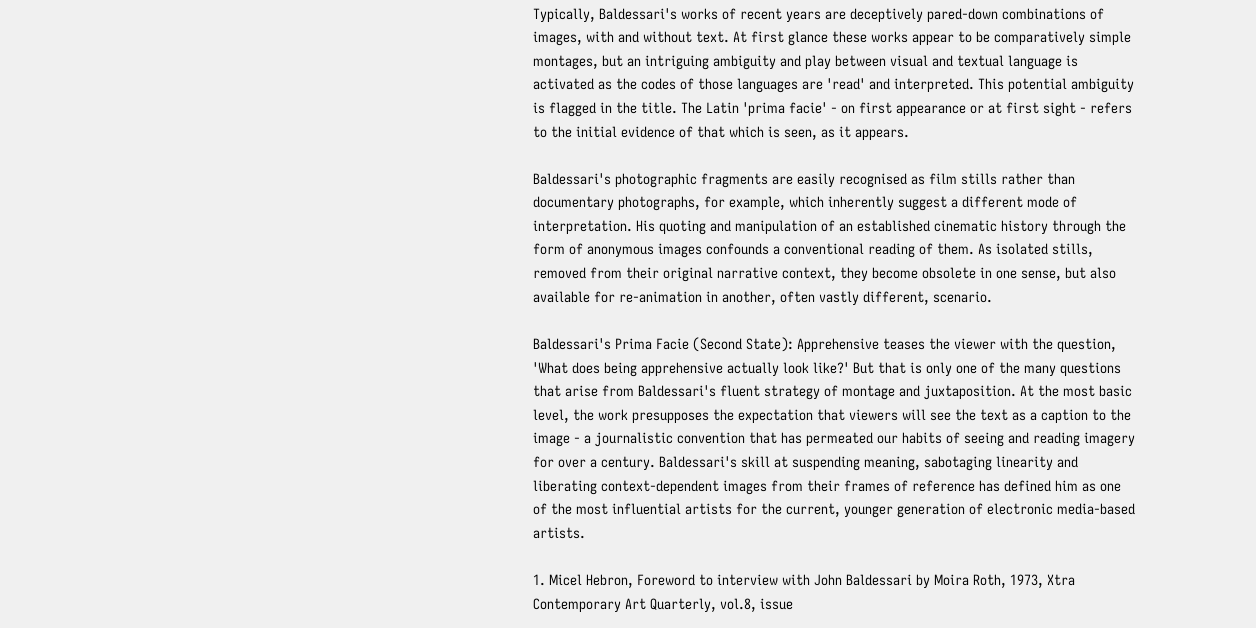Typically, Baldessari's works of recent years are deceptively pared-down combinations of images, with and without text. At first glance these works appear to be comparatively simple montages, but an intriguing ambiguity and play between visual and textual language is activated as the codes of those languages are 'read' and interpreted. This potential ambiguity is flagged in the title. The Latin 'prima facie' - on first appearance or at first sight - refers to the initial evidence of that which is seen, as it appears.

Baldessari's photographic fragments are easily recognised as film stills rather than documentary photographs, for example, which inherently suggest a different mode of interpretation. His quoting and manipulation of an established cinematic history through the form of anonymous images confounds a conventional reading of them. As isolated stills, removed from their original narrative context, they become obsolete in one sense, but also available for re-animation in another, often vastly different, scenario.

Baldessari's Prima Facie (Second State): Apprehensive teases the viewer with the question, 'What does being apprehensive actually look like?' But that is only one of the many questions that arise from Baldessari's fluent strategy of montage and juxtaposition. At the most basic level, the work presupposes the expectation that viewers will see the text as a caption to the image - a journalistic convention that has permeated our habits of seeing and reading imagery for over a century. Baldessari's skill at suspending meaning, sabotaging linearity and liberating context-dependent images from their frames of reference has defined him as one of the most influential artists for the current, younger generation of electronic media-based artists.

1. Micel Hebron, Foreword to interview with John Baldessari by Moira Roth, 1973, Xtra Contemporary Art Quarterly, vol.8, issue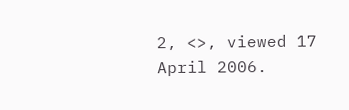2, <>, viewed 17 April 2006.